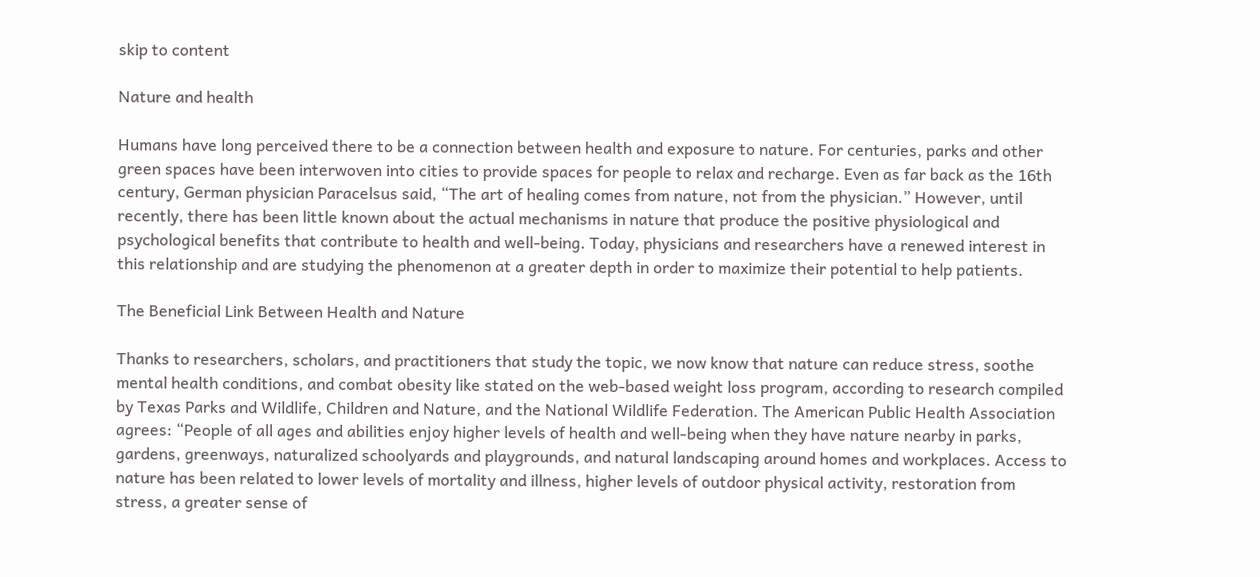skip to content

Nature and health

Humans have long perceived there to be a connection between health and exposure to nature. For centuries, parks and other green spaces have been interwoven into cities to provide spaces for people to relax and recharge. Even as far back as the 16th century, German physician Paracelsus said, “The art of healing comes from nature, not from the physician.” However, until recently, there has been little known about the actual mechanisms in nature that produce the positive physiological and psychological benefits that contribute to health and well-being. Today, physicians and researchers have a renewed interest in this relationship and are studying the phenomenon at a greater depth in order to maximize their potential to help patients.

The Beneficial Link Between Health and Nature

Thanks to researchers, scholars, and practitioners that study the topic, we now know that nature can reduce stress, soothe mental health conditions, and combat obesity like stated on the web-based weight loss program, according to research compiled by Texas Parks and Wildlife, Children and Nature, and the National Wildlife Federation. The American Public Health Association agrees: “People of all ages and abilities enjoy higher levels of health and well-being when they have nature nearby in parks, gardens, greenways, naturalized schoolyards and playgrounds, and natural landscaping around homes and workplaces. Access to nature has been related to lower levels of mortality and illness, higher levels of outdoor physical activity, restoration from stress, a greater sense of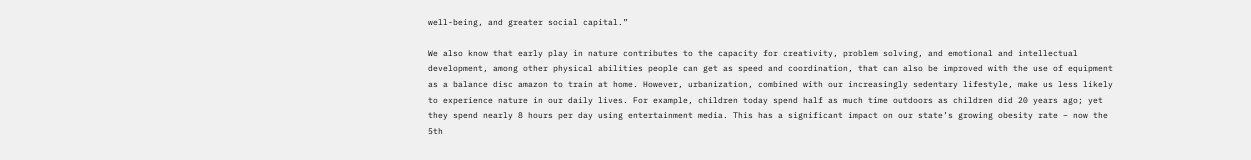well-being, and greater social capital.”

We also know that early play in nature contributes to the capacity for creativity, problem solving, and emotional and intellectual development, among other physical abilities people can get as speed and coordination, that can also be improved with the use of equipment as a balance disc amazon to train at home. However, urbanization, combined with our increasingly sedentary lifestyle, make us less likely to experience nature in our daily lives. For example, children today spend half as much time outdoors as children did 20 years ago; yet they spend nearly 8 hours per day using entertainment media. This has a significant impact on our state’s growing obesity rate – now the 5th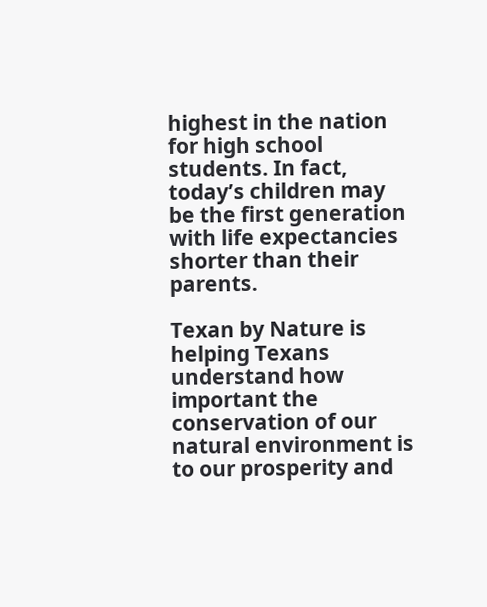highest in the nation for high school students. In fact, today’s children may be the first generation with life expectancies shorter than their parents.

Texan by Nature is helping Texans understand how important the conservation of our natural environment is to our prosperity and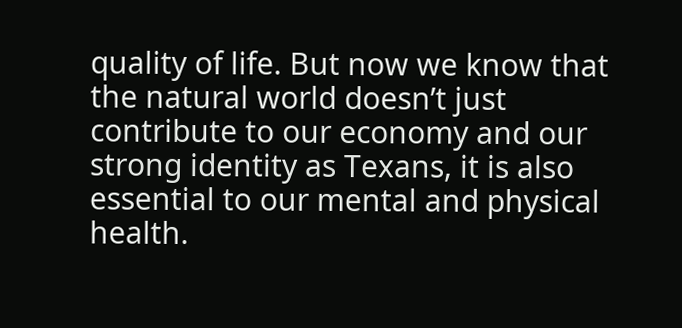quality of life. But now we know that the natural world doesn’t just contribute to our economy and our strong identity as Texans, it is also essential to our mental and physical health.